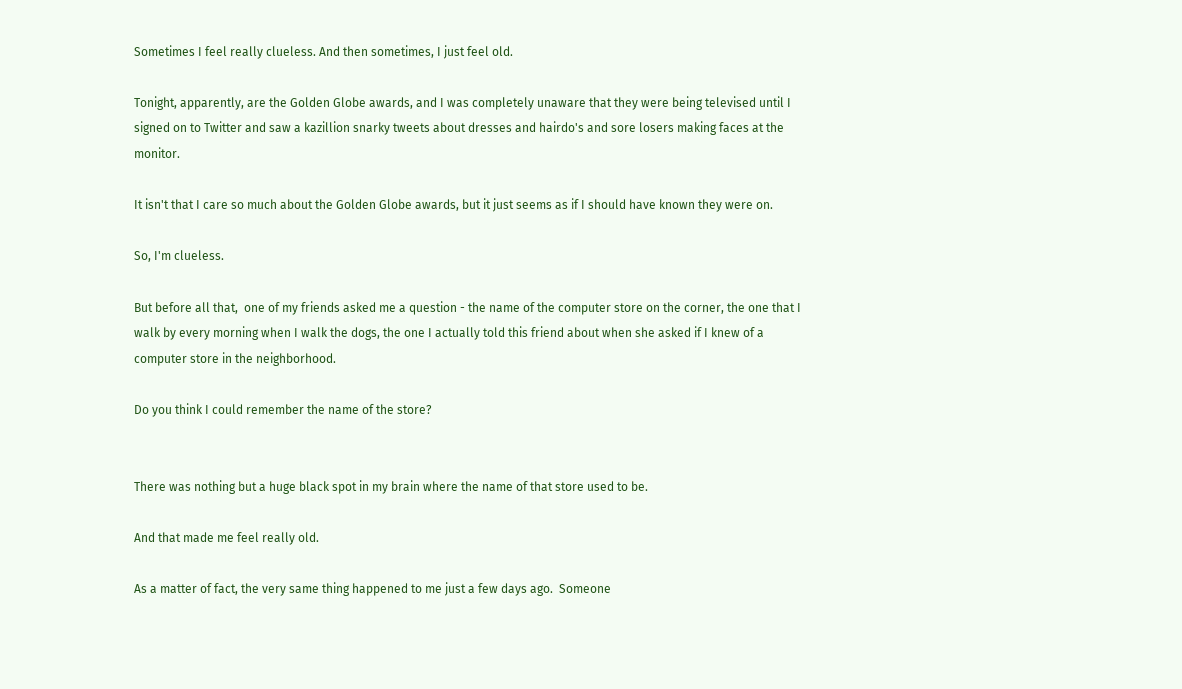Sometimes I feel really clueless. And then sometimes, I just feel old.

Tonight, apparently, are the Golden Globe awards, and I was completely unaware that they were being televised until I signed on to Twitter and saw a kazillion snarky tweets about dresses and hairdo's and sore losers making faces at the monitor.

It isn't that I care so much about the Golden Globe awards, but it just seems as if I should have known they were on.

So, I'm clueless.

But before all that,  one of my friends asked me a question - the name of the computer store on the corner, the one that I walk by every morning when I walk the dogs, the one I actually told this friend about when she asked if I knew of a computer store in the neighborhood.

Do you think I could remember the name of the store?


There was nothing but a huge black spot in my brain where the name of that store used to be.

And that made me feel really old.

As a matter of fact, the very same thing happened to me just a few days ago.  Someone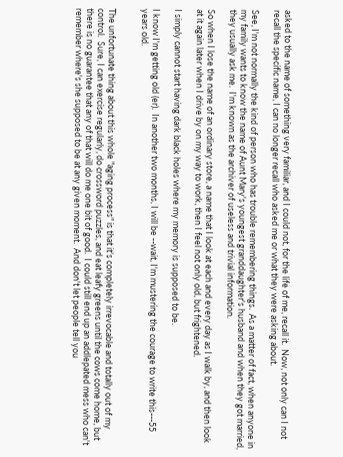asked to the name of something very familiar, and I could not, for the life of me, recall it.  Now, not only can I not recall the specific name, I can no longer recall who asked me or what they were asking about.

See, I'm not normally the kind of person who has trouble remembering things.  As a matter of fact, when anyone in my family wants to know the name of Aunt Mary's youngest granddaughter's husband and when they got married, they usually ask me.  I'm known as the archiver of useless and trivial information.

So when I lose the name of an ordinary store, a name that I look at each and every day as I walk by, and then look at it again later when I drive by on my way to work, then I feel not only old, but frightened.

I simply cannot start having dark black holes where my memory is supposed to be.

I know I'm getting old (er).  In another two months, I will be --wait, I'm mustering the courage to write this---55 years old.


The unfortunate thing about this whole "aging process" is that it's completely irrevocable and totally out of my control.  Sure, I can exercise regularly, do crossword puzzles, and eat leafy greens until the cows come home, but there is no guarantee that any of that will do me one bit of good.  I could still end up an addlepated mess who can't remember where's she supposed to be at any given moment.  And don't let people tell you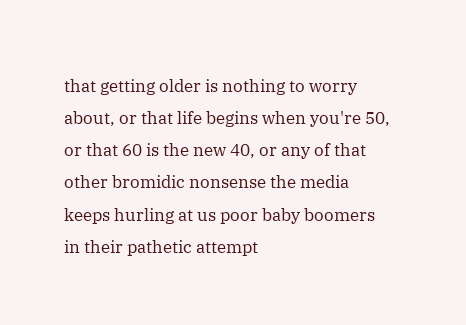that getting older is nothing to worry about, or that life begins when you're 50, or that 60 is the new 40, or any of that other bromidic nonsense the media keeps hurling at us poor baby boomers in their pathetic attempt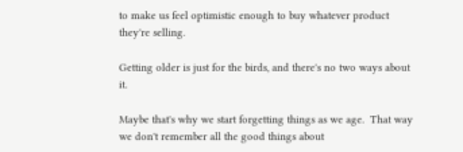to make us feel optimistic enough to buy whatever product they're selling.

Getting older is just for the birds, and there's no two ways about it.

Maybe that's why we start forgetting things as we age.  That way we don't remember all the good things about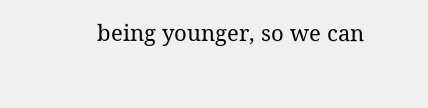being younger, so we can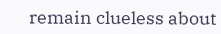remain clueless about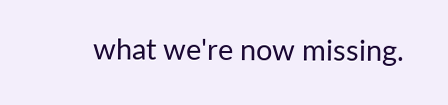what we're now missing.